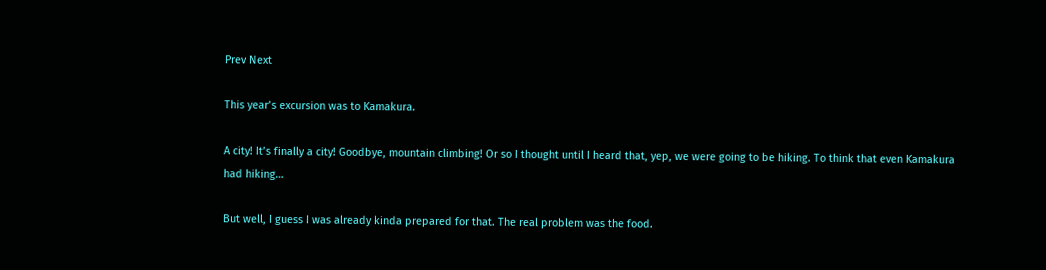Prev Next

This year’s excursion was to Kamakura.

A city! It’s finally a city! Goodbye, mountain climbing! Or so I thought until I heard that, yep, we were going to be hiking. To think that even Kamakura had hiking…

But well, I guess I was already kinda prepared for that. The real problem was the food.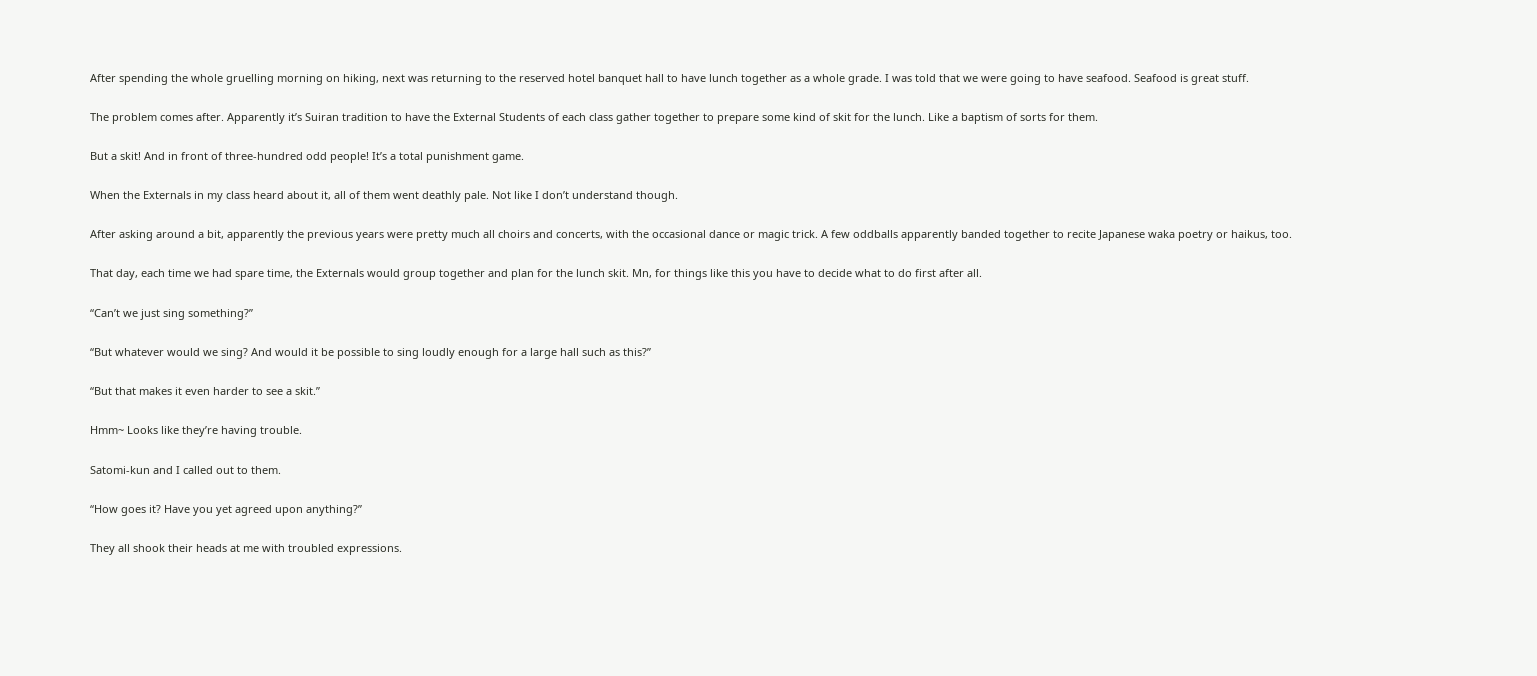After spending the whole gruelling morning on hiking, next was returning to the reserved hotel banquet hall to have lunch together as a whole grade. I was told that we were going to have seafood. Seafood is great stuff.

The problem comes after. Apparently it’s Suiran tradition to have the External Students of each class gather together to prepare some kind of skit for the lunch. Like a baptism of sorts for them.

But a skit! And in front of three-hundred odd people! It’s a total punishment game.

When the Externals in my class heard about it, all of them went deathly pale. Not like I don’t understand though.

After asking around a bit, apparently the previous years were pretty much all choirs and concerts, with the occasional dance or magic trick. A few oddballs apparently banded together to recite Japanese waka poetry or haikus, too.

That day, each time we had spare time, the Externals would group together and plan for the lunch skit. Mn, for things like this you have to decide what to do first after all.

“Can’t we just sing something?”

“But whatever would we sing? And would it be possible to sing loudly enough for a large hall such as this?”

“But that makes it even harder to see a skit.”

Hmm~ Looks like they’re having trouble.

Satomi-kun and I called out to them.

“How goes it? Have you yet agreed upon anything?”

They all shook their heads at me with troubled expressions.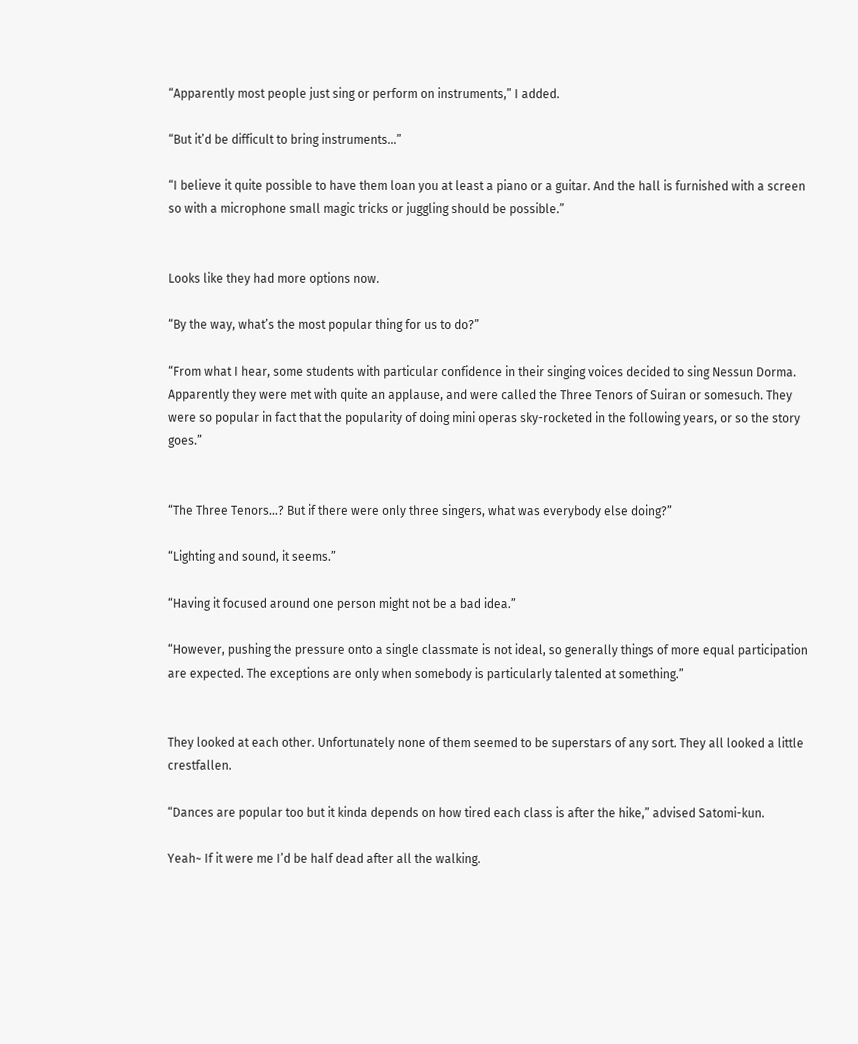“Apparently most people just sing or perform on instruments,” I added.

“But it’d be difficult to bring instruments…”

“I believe it quite possible to have them loan you at least a piano or a guitar. And the hall is furnished with a screen so with a microphone small magic tricks or juggling should be possible.”


Looks like they had more options now.

“By the way, what’s the most popular thing for us to do?”

“From what I hear, some students with particular confidence in their singing voices decided to sing Nessun Dorma. Apparently they were met with quite an applause, and were called the Three Tenors of Suiran or somesuch. They were so popular in fact that the popularity of doing mini operas sky-rocketed in the following years, or so the story goes.”


“The Three Tenors…? But if there were only three singers, what was everybody else doing?”

“Lighting and sound, it seems.”

“Having it focused around one person might not be a bad idea.”

“However, pushing the pressure onto a single classmate is not ideal, so generally things of more equal participation are expected. The exceptions are only when somebody is particularly talented at something.”


They looked at each other. Unfortunately none of them seemed to be superstars of any sort. They all looked a little crestfallen.

“Dances are popular too but it kinda depends on how tired each class is after the hike,” advised Satomi-kun.

Yeah~ If it were me I’d be half dead after all the walking.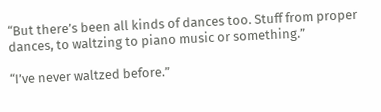“But there’s been all kinds of dances too. Stuff from proper dances, to waltzing to piano music or something.”

“I’ve never waltzed before.”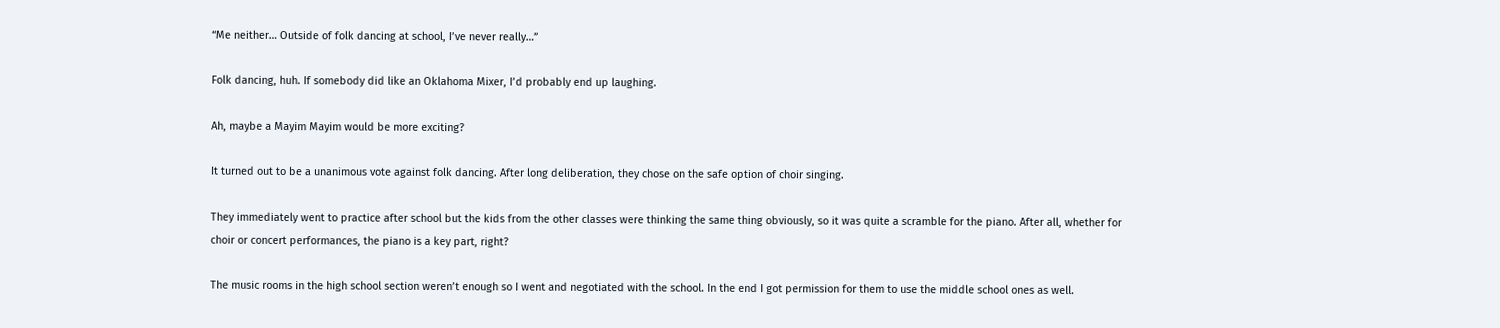“Me neither… Outside of folk dancing at school, I’ve never really…”

Folk dancing, huh. If somebody did like an Oklahoma Mixer, I’d probably end up laughing.

Ah, maybe a Mayim Mayim would be more exciting?

It turned out to be a unanimous vote against folk dancing. After long deliberation, they chose on the safe option of choir singing.

They immediately went to practice after school but the kids from the other classes were thinking the same thing obviously, so it was quite a scramble for the piano. After all, whether for choir or concert performances, the piano is a key part, right?

The music rooms in the high school section weren’t enough so I went and negotiated with the school. In the end I got permission for them to use the middle school ones as well.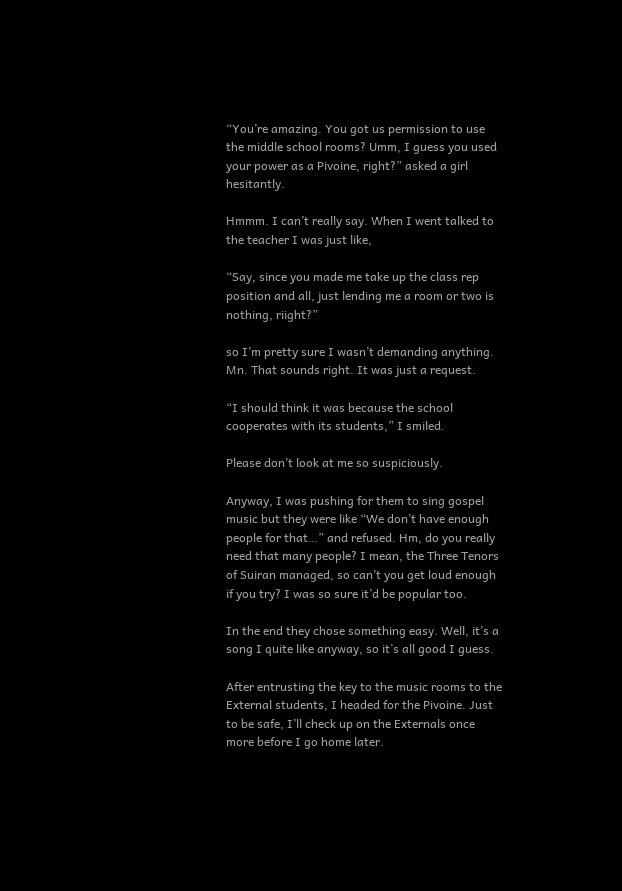“You’re amazing. You got us permission to use the middle school rooms? Umm, I guess you used your power as a Pivoine, right?” asked a girl hesitantly.

Hmmm. I can’t really say. When I went talked to the teacher I was just like,

“Say, since you made me take up the class rep position and all, just lending me a room or two is nothing, riight?”

so I’m pretty sure I wasn’t demanding anything. Mn. That sounds right. It was just a request.

“I should think it was because the school cooperates with its students,” I smiled.

Please don’t look at me so suspiciously.

Anyway, I was pushing for them to sing gospel music but they were like “We don’t have enough people for that…” and refused. Hm, do you really need that many people? I mean, the Three Tenors of Suiran managed, so can’t you get loud enough if you try? I was so sure it’d be popular too.

In the end they chose something easy. Well, it’s a song I quite like anyway, so it’s all good I guess.

After entrusting the key to the music rooms to the External students, I headed for the Pivoine. Just to be safe, I’ll check up on the Externals once more before I go home later.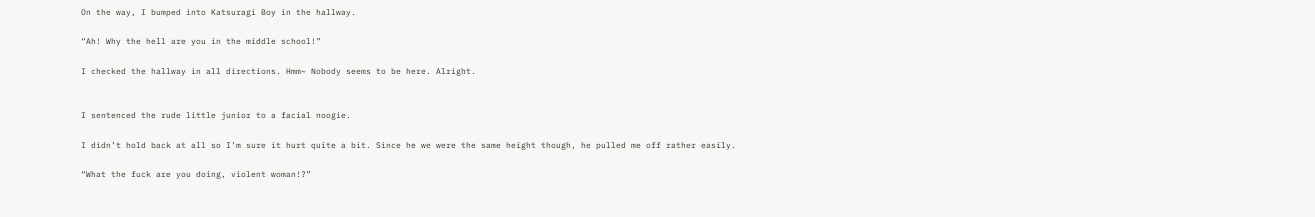On the way, I bumped into Katsuragi Boy in the hallway.

“Ah! Why the hell are you in the middle school!”

I checked the hallway in all directions. Hmm~ Nobody seems to be here. Alright.


I sentenced the rude little junior to a facial noogie.

I didn’t hold back at all so I’m sure it hurt quite a bit. Since he we were the same height though, he pulled me off rather easily.

“What the fuck are you doing, violent woman!?”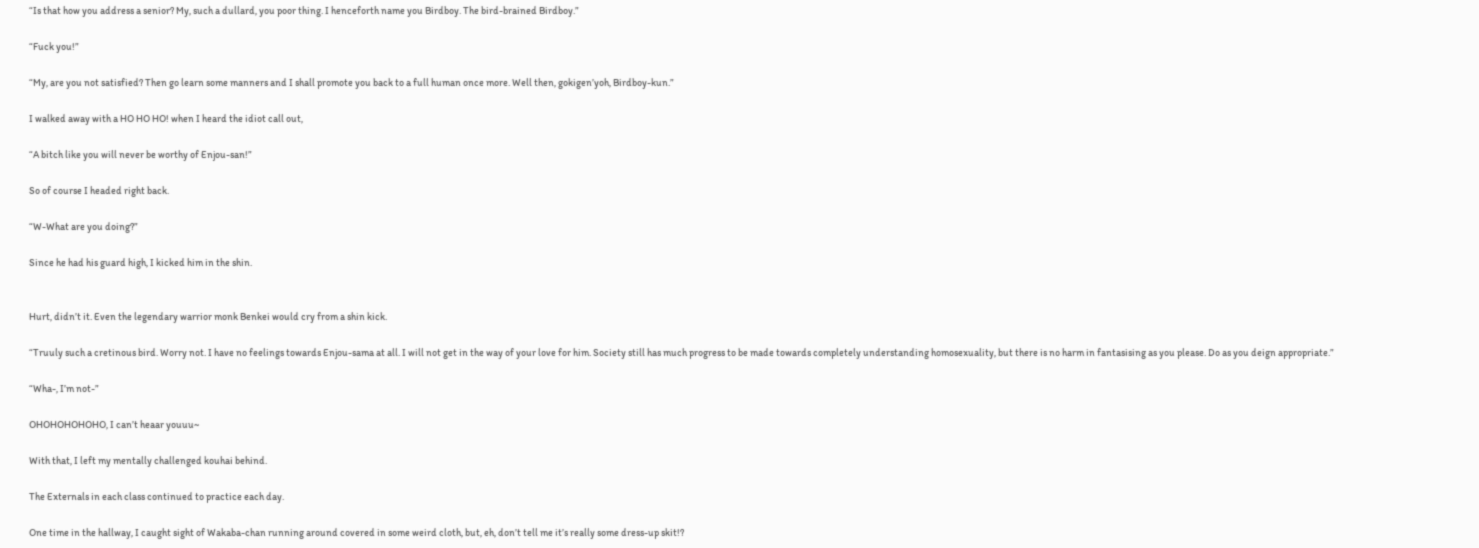“Is that how you address a senior? My, such a dullard, you poor thing. I henceforth name you Birdboy. The bird-brained Birdboy.”

“Fuck you!”

“My, are you not satisfied? Then go learn some manners and I shall promote you back to a full human once more. Well then, gokigen’yoh, Birdboy-kun.”

I walked away with a HO HO HO! when I heard the idiot call out,

“A bitch like you will never be worthy of Enjou-san!”

So of course I headed right back.

“W-What are you doing?”

Since he had his guard high, I kicked him in the shin.


Hurt, didn’t it. Even the legendary warrior monk Benkei would cry from a shin kick.

“Truuly such a cretinous bird. Worry not. I have no feelings towards Enjou-sama at all. I will not get in the way of your love for him. Society still has much progress to be made towards completely understanding homosexuality, but there is no harm in fantasising as you please. Do as you deign appropriate.”

“Wha-, I’m not-”

OHOHOHOHOHO, I can’t heaar youuu~

With that, I left my mentally challenged kouhai behind.

The Externals in each class continued to practice each day.

One time in the hallway, I caught sight of Wakaba-chan running around covered in some weird cloth, but, eh, don’t tell me it’s really some dress-up skit!?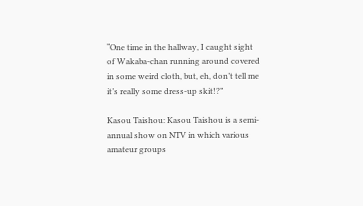“One time in the hallway, I caught sight of Wakaba-chan running around covered in some weird cloth, but, eh, don’t tell me it’s really some dress-up skit!?”

Kasou Taishou: Kasou Taishou is a semi-annual show on NTV in which various amateur groups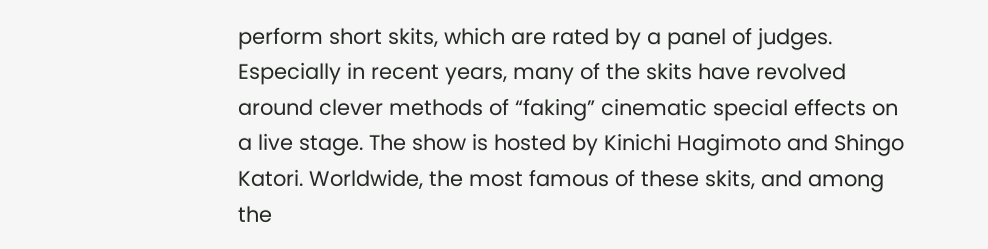perform short skits, which are rated by a panel of judges. Especially in recent years, many of the skits have revolved around clever methods of “faking” cinematic special effects on a live stage. The show is hosted by Kinichi Hagimoto and Shingo Katori. Worldwide, the most famous of these skits, and among the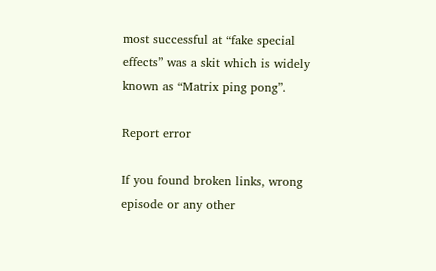most successful at “fake special effects” was a skit which is widely known as “Matrix ping pong”.

Report error

If you found broken links, wrong episode or any other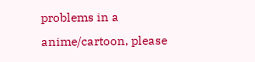problems in a anime/cartoon, please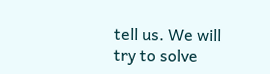tell us. We will try to solve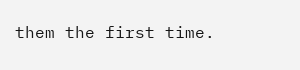them the first time.